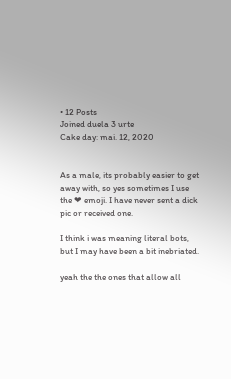• 12 Posts
Joined duela 3 urte
Cake day: mai. 12, 2020


As a male, its probably easier to get away with, so yes sometimes I use the ❤ emoji. I have never sent a dick pic or received one.

I think i was meaning literal bots, but I may have been a bit inebriated.

yeah the the ones that allow all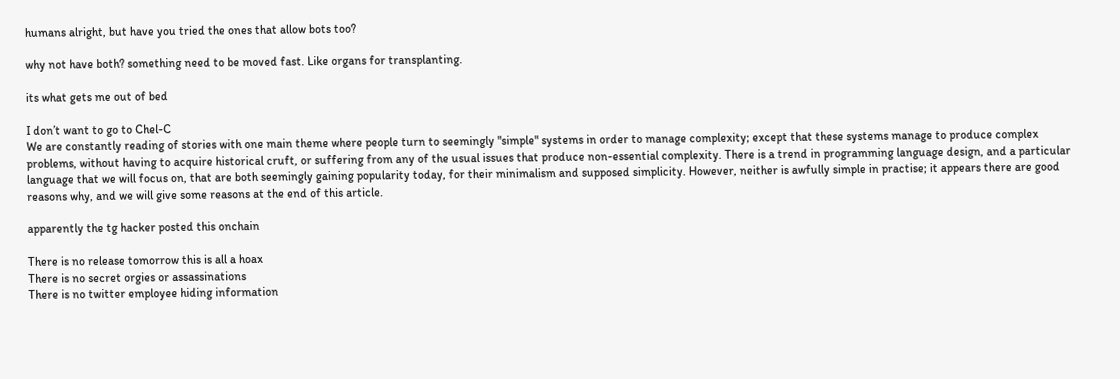humans alright, but have you tried the ones that allow bots too?

why not have both? something need to be moved fast. Like organs for transplanting.

its what gets me out of bed

I don’t want to go to Chel-C
We are constantly reading of stories with one main theme where people turn to seemingly "simple" systems in order to manage complexity; except that these systems manage to produce complex problems, without having to acquire historical cruft, or suffering from any of the usual issues that produce non-essential complexity. There is a trend in programming language design, and a particular language that we will focus on, that are both seemingly gaining popularity today, for their minimalism and supposed simplicity. However, neither is awfully simple in practise; it appears there are good reasons why, and we will give some reasons at the end of this article.

apparently the tg hacker posted this onchain

There is no release tomorrow this is all a hoax
There is no secret orgies or assassinations
There is no twitter employee hiding information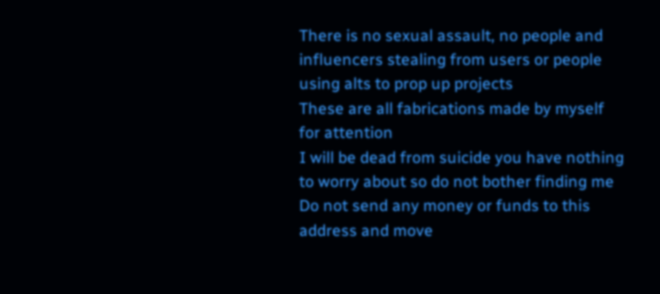There is no sexual assault, no people and influencers stealing from users or people using alts to prop up projects
These are all fabrications made by myself for attention
I will be dead from suicide you have nothing to worry about so do not bother finding me
Do not send any money or funds to this address and move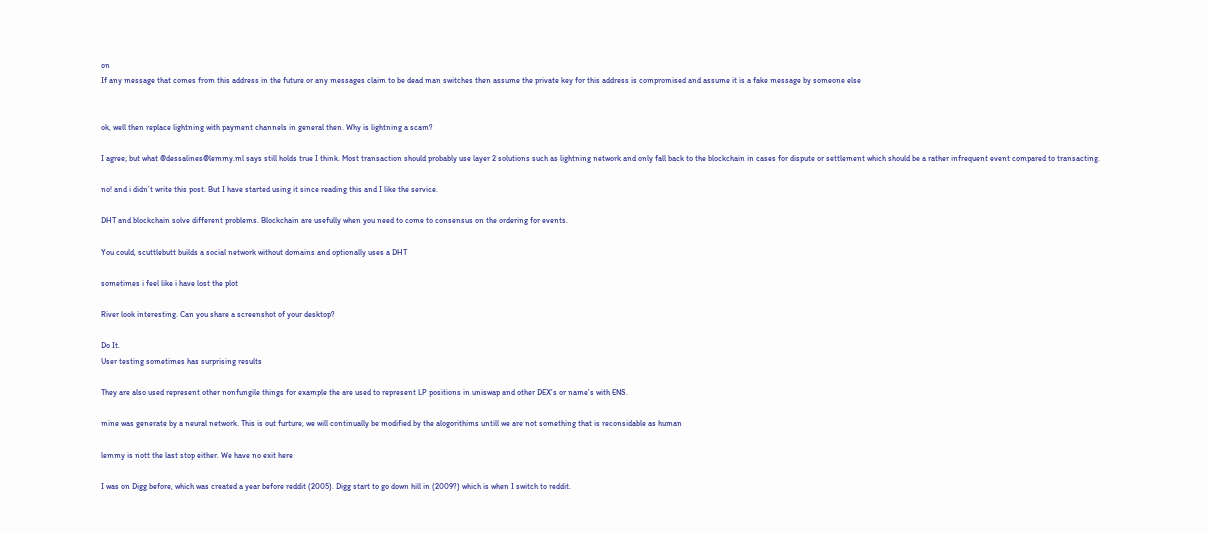on
If any message that comes from this address in the future or any messages claim to be dead man switches then assume the private key for this address is compromised and assume it is a fake message by someone else


ok, well then replace lightning with payment channels in general then. Why is lightning a scam?

I agree; but what @dessalines@lemmy.ml says still holds true I think. Most transaction should probably use layer 2 solutions such as lightning network and only fall back to the blockchain in cases for dispute or settlement which should be a rather infrequent event compared to transacting.

no! and i didn’t write this post. But I have started using it since reading this and I like the service.

DHT and blockchain solve different problems. Blockchain are usefully when you need to come to consensus on the ordering for events.

You could, scuttlebutt builds a social network without domains and optionally uses a DHT

sometimes i feel like i have lost the plot

River look interesting. Can you share a screenshot of your desktop?

Do It.
User testing sometimes has surprising results

They are also used represent other nonfungile things for example the are used to represent LP positions in uniswap and other DEX’s or name’s with ENS.

mine was generate by a neural network. This is out furture, we will continually be modified by the alogorithims untill we are not something that is reconsidable as human

lemmy is nott the last stop either. We have no exit here

I was on Digg before, which was created a year before reddit (2005). Digg start to go down hill in (2009?) which is when I switch to reddit.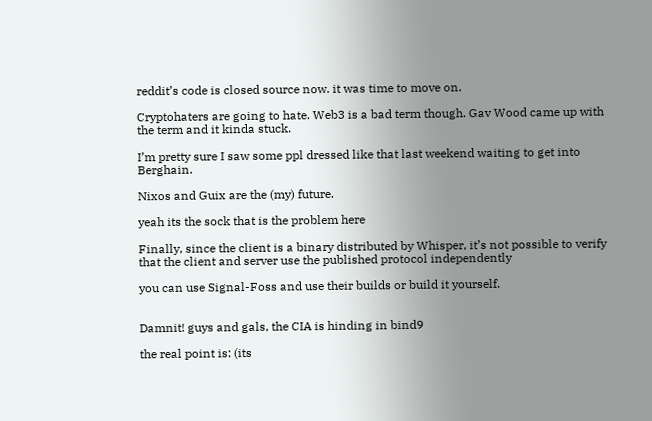reddit’s code is closed source now. it was time to move on.

Cryptohaters are going to hate. Web3 is a bad term though. Gav Wood came up with the term and it kinda stuck.

I’m pretty sure I saw some ppl dressed like that last weekend waiting to get into Berghain.

Nixos and Guix are the (my) future.

yeah its the sock that is the problem here

Finally, since the client is a binary distributed by Whisper, it’s not possible to verify that the client and server use the published protocol independently

you can use Signal-Foss and use their builds or build it yourself.


Damnit! guys and gals, the CIA is hinding in bind9

the real point is: (its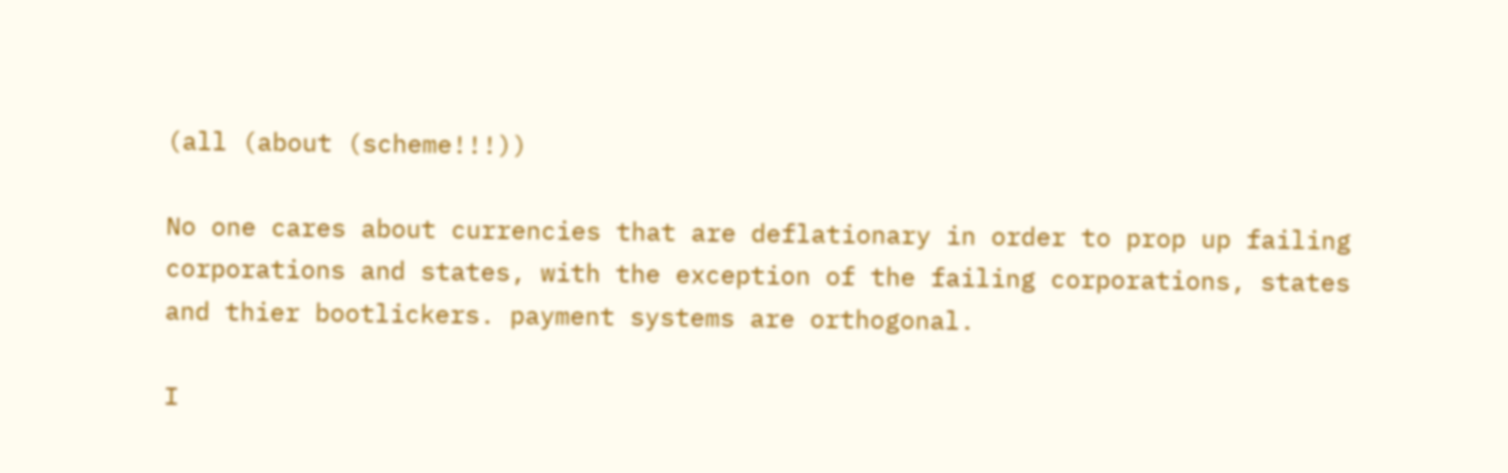(all (about (scheme!!!))

No one cares about currencies that are deflationary in order to prop up failing corporations and states, with the exception of the failing corporations, states and thier bootlickers. payment systems are orthogonal.

I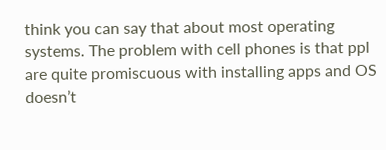think you can say that about most operating systems. The problem with cell phones is that ppl are quite promiscuous with installing apps and OS doesn’t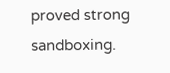proved strong sandboxing.